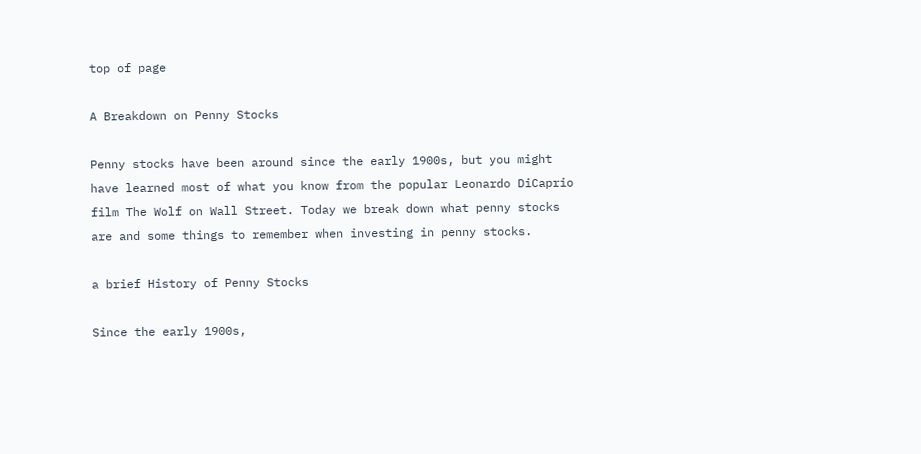top of page

A Breakdown on Penny Stocks

Penny stocks have been around since the early 1900s, but you might have learned most of what you know from the popular Leonardo DiCaprio film The Wolf on Wall Street. Today we break down what penny stocks are and some things to remember when investing in penny stocks.

a brief History of Penny Stocks

Since the early 1900s,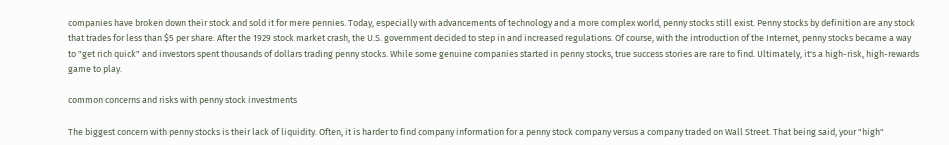companies have broken down their stock and sold it for mere pennies. Today, especially with advancements of technology and a more complex world, penny stocks still exist. Penny stocks by definition are any stock that trades for less than $5 per share. After the 1929 stock market crash, the U.S. government decided to step in and increased regulations. Of course, with the introduction of the Internet, penny stocks became a way to "get rich quick" and investors spent thousands of dollars trading penny stocks. While some genuine companies started in penny stocks, true success stories are rare to find. Ultimately, it's a high-risk, high-rewards game to play.

common concerns and risks with penny stock investments

The biggest concern with penny stocks is their lack of liquidity. Often, it is harder to find company information for a penny stock company versus a company traded on Wall Street. That being said, your "high"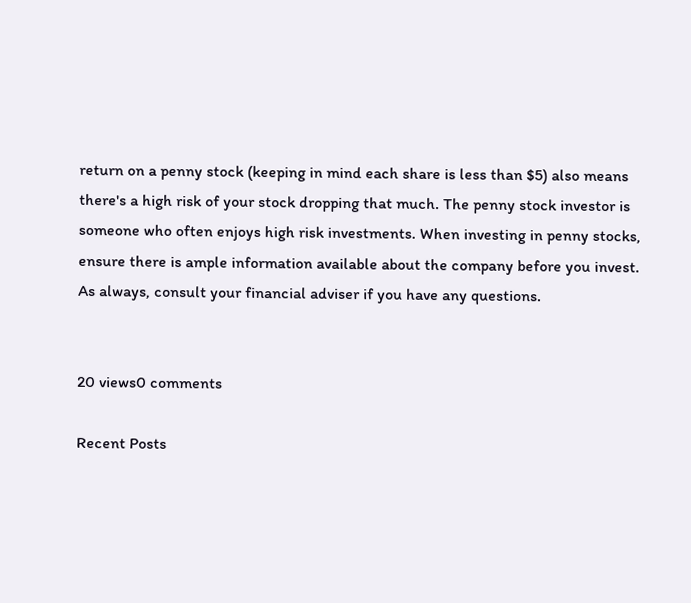return on a penny stock (keeping in mind each share is less than $5) also means there's a high risk of your stock dropping that much. The penny stock investor is someone who often enjoys high risk investments. When investing in penny stocks, ensure there is ample information available about the company before you invest. As always, consult your financial adviser if you have any questions.


20 views0 comments

Recent Posts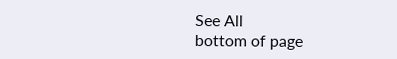See All
bottom of page